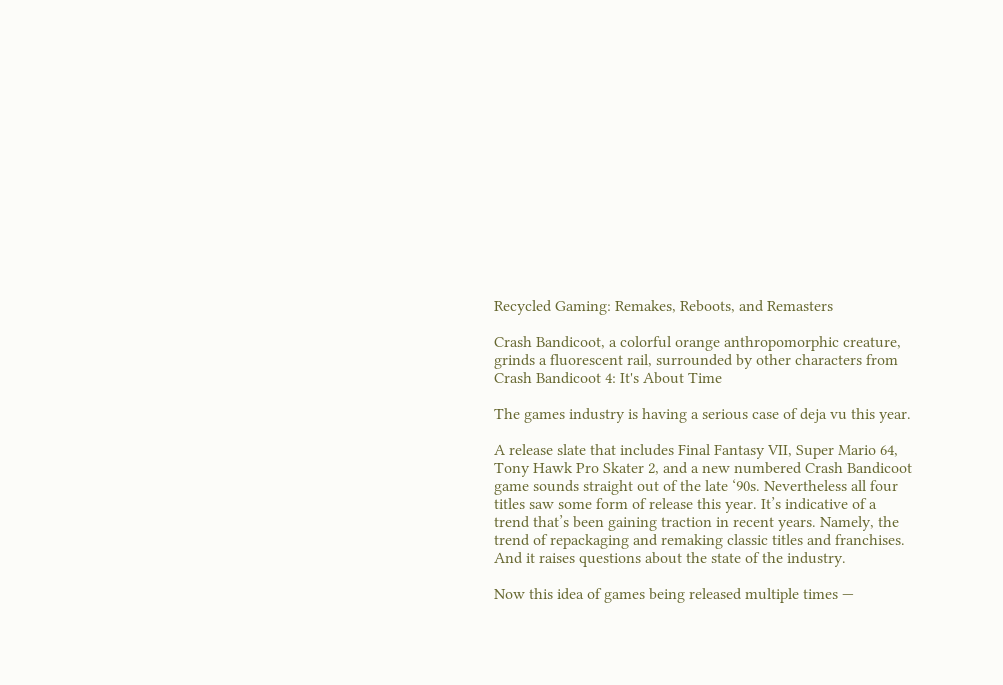Recycled Gaming: Remakes, Reboots, and Remasters

Crash Bandicoot, a colorful orange anthropomorphic creature, grinds a fluorescent rail, surrounded by other characters from Crash Bandicoot 4: It's About Time

The games industry is having a serious case of deja vu this year.

A release slate that includes Final Fantasy VII, Super Mario 64, Tony Hawk Pro Skater 2, and a new numbered Crash Bandicoot game sounds straight out of the late ‘90s. Nevertheless all four titles saw some form of release this year. It’s indicative of a trend that’s been gaining traction in recent years. Namely, the trend of repackaging and remaking classic titles and franchises. And it raises questions about the state of the industry.

Now this idea of games being released multiple times —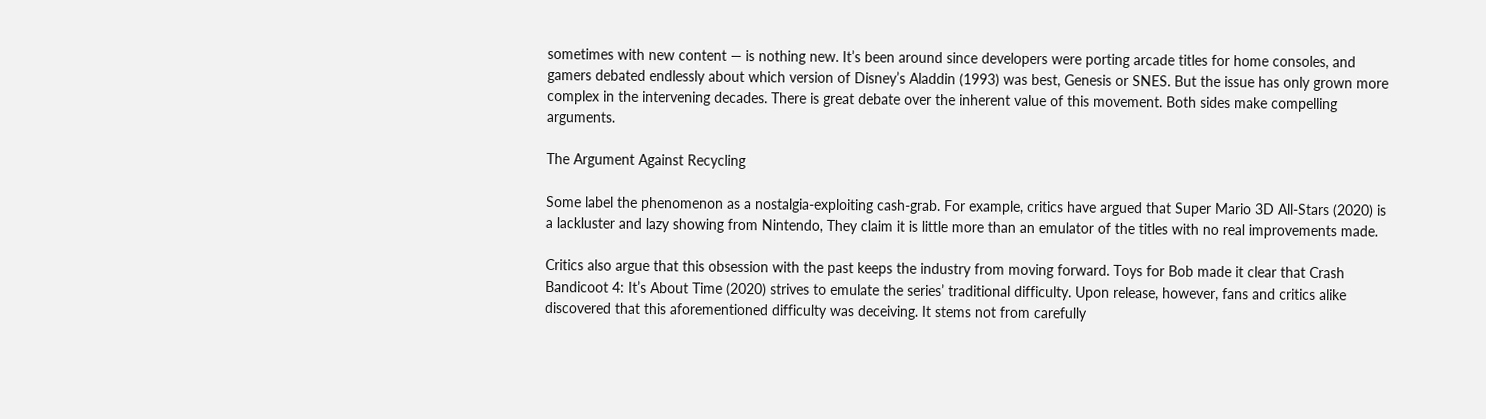sometimes with new content — is nothing new. It’s been around since developers were porting arcade titles for home consoles, and gamers debated endlessly about which version of Disney’s Aladdin (1993) was best, Genesis or SNES. But the issue has only grown more complex in the intervening decades. There is great debate over the inherent value of this movement. Both sides make compelling arguments.

The Argument Against Recycling

Some label the phenomenon as a nostalgia-exploiting cash-grab. For example, critics have argued that Super Mario 3D All-Stars (2020) is a lackluster and lazy showing from Nintendo, They claim it is little more than an emulator of the titles with no real improvements made.

Critics also argue that this obsession with the past keeps the industry from moving forward. Toys for Bob made it clear that Crash Bandicoot 4: It’s About Time (2020) strives to emulate the series’ traditional difficulty. Upon release, however, fans and critics alike discovered that this aforementioned difficulty was deceiving. It stems not from carefully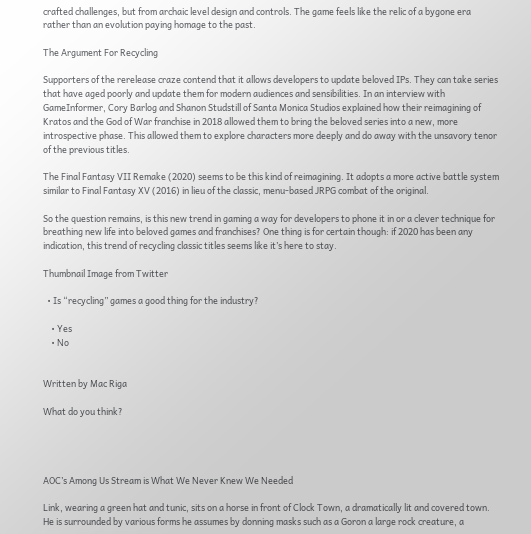crafted challenges, but from archaic level design and controls. The game feels like the relic of a bygone era rather than an evolution paying homage to the past.

The Argument For Recycling

Supporters of the rerelease craze contend that it allows developers to update beloved IPs. They can take series that have aged poorly and update them for modern audiences and sensibilities. In an interview with GameInformer, Cory Barlog and Shanon Studstill of Santa Monica Studios explained how their reimagining of Kratos and the God of War franchise in 2018 allowed them to bring the beloved series into a new, more introspective phase. This allowed them to explore characters more deeply and do away with the unsavory tenor of the previous titles.

The Final Fantasy VII Remake (2020) seems to be this kind of reimagining. It adopts a more active battle system similar to Final Fantasy XV (2016) in lieu of the classic, menu-based JRPG combat of the original.

So the question remains, is this new trend in gaming a way for developers to phone it in or a clever technique for breathing new life into beloved games and franchises? One thing is for certain though: if 2020 has been any indication, this trend of recycling classic titles seems like it’s here to stay.

Thumbnail Image from Twitter

  • Is “recycling” games a good thing for the industry?

    • Yes
    • No


Written by Mac Riga

What do you think?




AOC’s Among Us Stream is What We Never Knew We Needed

Link, wearing a green hat and tunic, sits on a horse in front of Clock Town, a dramatically lit and covered town. He is surrounded by various forms he assumes by donning masks such as a Goron a large rock creature, a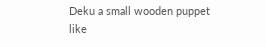Deku a small wooden puppet like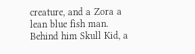creature, and a Zora a lean blue fish man. Behind him Skull Kid, a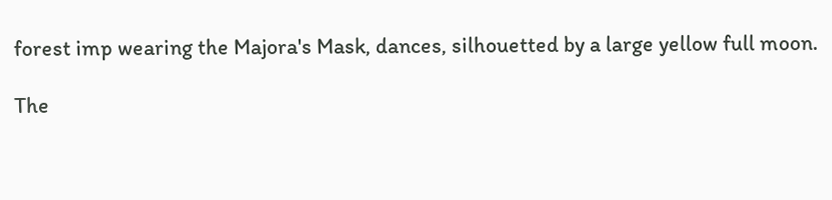forest imp wearing the Majora's Mask, dances, silhouetted by a large yellow full moon.

The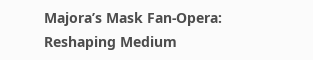Majora’s Mask Fan-Opera: Reshaping Medium